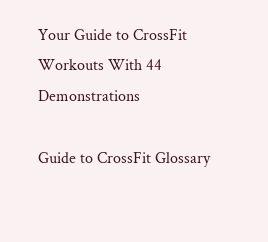Your Guide to CrossFit Workouts With 44 Demonstrations

Guide to CrossFit Glossary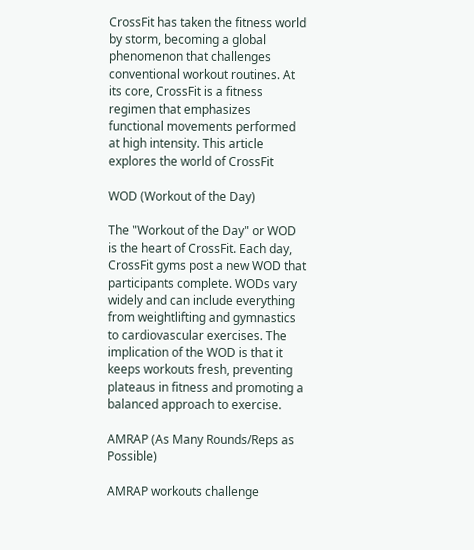CrossFit has taken the fitness world by storm, becoming a global phenomenon that challenges conventional workout routines. At its core, CrossFit is a fitness regimen that emphasizes functional movements performed at high intensity. This article explores the world of CrossFit

WOD (Workout of the Day)

The "Workout of the Day" or WOD is the heart of CrossFit. Each day, CrossFit gyms post a new WOD that participants complete. WODs vary widely and can include everything from weightlifting and gymnastics to cardiovascular exercises. The implication of the WOD is that it keeps workouts fresh, preventing plateaus in fitness and promoting a balanced approach to exercise.

AMRAP (As Many Rounds/Reps as Possible)

AMRAP workouts challenge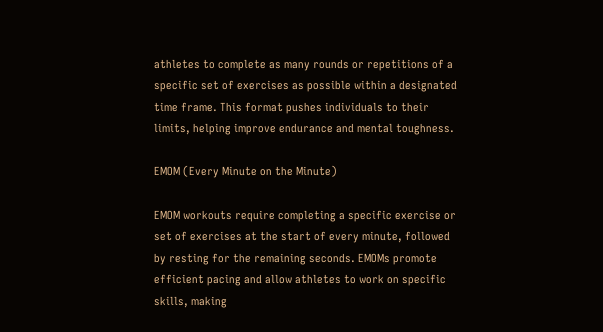athletes to complete as many rounds or repetitions of a specific set of exercises as possible within a designated time frame. This format pushes individuals to their limits, helping improve endurance and mental toughness.

EMOM (Every Minute on the Minute)

EMOM workouts require completing a specific exercise or set of exercises at the start of every minute, followed by resting for the remaining seconds. EMOMs promote efficient pacing and allow athletes to work on specific skills, making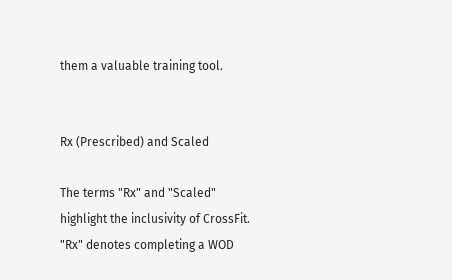them a valuable training tool.


Rx (Prescribed) and Scaled

The terms "Rx" and "Scaled" highlight the inclusivity of CrossFit. "Rx" denotes completing a WOD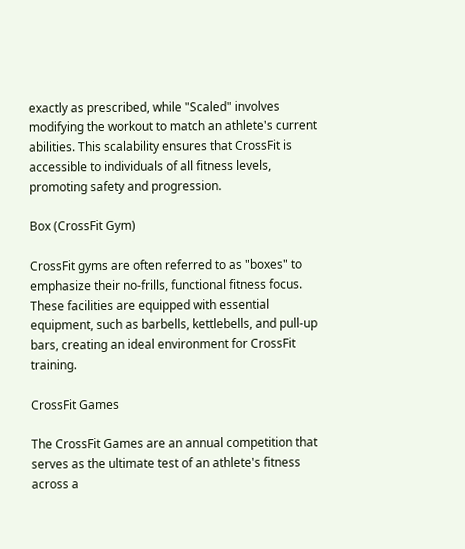exactly as prescribed, while "Scaled" involves modifying the workout to match an athlete's current abilities. This scalability ensures that CrossFit is accessible to individuals of all fitness levels, promoting safety and progression.

Box (CrossFit Gym)

CrossFit gyms are often referred to as "boxes" to emphasize their no-frills, functional fitness focus. These facilities are equipped with essential equipment, such as barbells, kettlebells, and pull-up bars, creating an ideal environment for CrossFit training.

CrossFit Games

The CrossFit Games are an annual competition that serves as the ultimate test of an athlete's fitness across a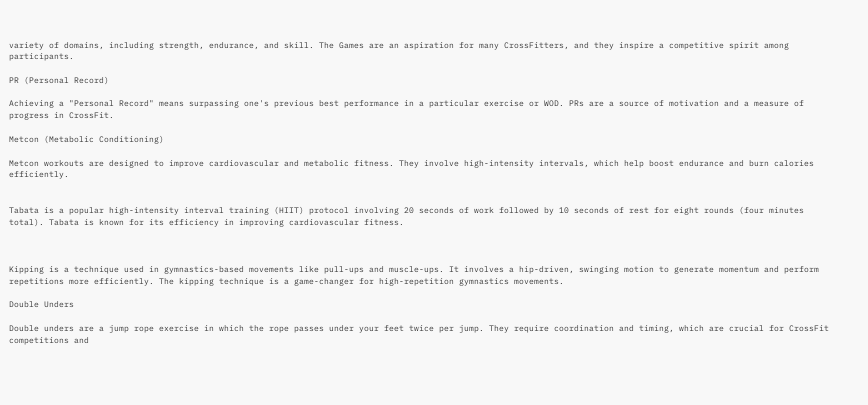variety of domains, including strength, endurance, and skill. The Games are an aspiration for many CrossFitters, and they inspire a competitive spirit among participants.

PR (Personal Record)

Achieving a "Personal Record" means surpassing one's previous best performance in a particular exercise or WOD. PRs are a source of motivation and a measure of progress in CrossFit.

Metcon (Metabolic Conditioning)

Metcon workouts are designed to improve cardiovascular and metabolic fitness. They involve high-intensity intervals, which help boost endurance and burn calories efficiently.


Tabata is a popular high-intensity interval training (HIIT) protocol involving 20 seconds of work followed by 10 seconds of rest for eight rounds (four minutes total). Tabata is known for its efficiency in improving cardiovascular fitness.



Kipping is a technique used in gymnastics-based movements like pull-ups and muscle-ups. It involves a hip-driven, swinging motion to generate momentum and perform repetitions more efficiently. The kipping technique is a game-changer for high-repetition gymnastics movements.

Double Unders

Double unders are a jump rope exercise in which the rope passes under your feet twice per jump. They require coordination and timing, which are crucial for CrossFit competitions and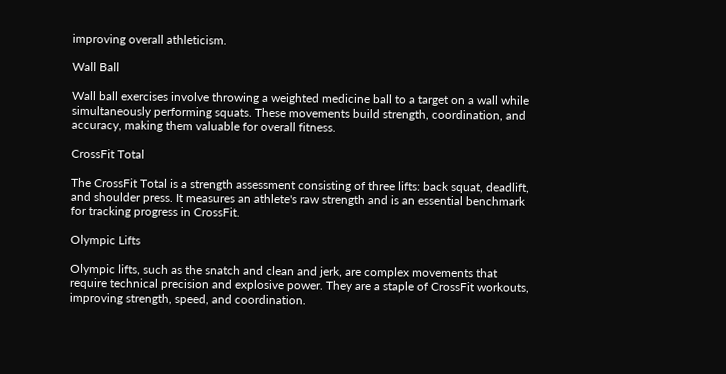improving overall athleticism.

Wall Ball

Wall ball exercises involve throwing a weighted medicine ball to a target on a wall while simultaneously performing squats. These movements build strength, coordination, and accuracy, making them valuable for overall fitness.

CrossFit Total

The CrossFit Total is a strength assessment consisting of three lifts: back squat, deadlift, and shoulder press. It measures an athlete's raw strength and is an essential benchmark for tracking progress in CrossFit.

Olympic Lifts

Olympic lifts, such as the snatch and clean and jerk, are complex movements that require technical precision and explosive power. They are a staple of CrossFit workouts, improving strength, speed, and coordination.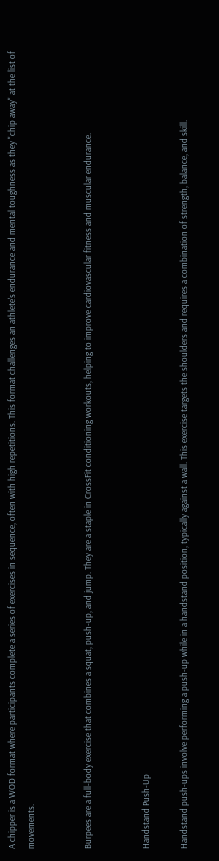A chipper is a WOD format where participants complete a series of exercises in sequence, often with high repetitions. This format challenges an athlete's endurance and mental toughness as they "chip away" at the list of movements.


Burpees are a full-body exercise that combines a squat, push-up, and jump. They are a staple in CrossFit conditioning workouts, helping to improve cardiovascular fitness and muscular endurance.


Handstand Push-Up

Handstand push-ups involve performing a push-up while in a handstand position, typically against a wall. This exercise targets the shoulders and requires a combination of strength, balance, and skill.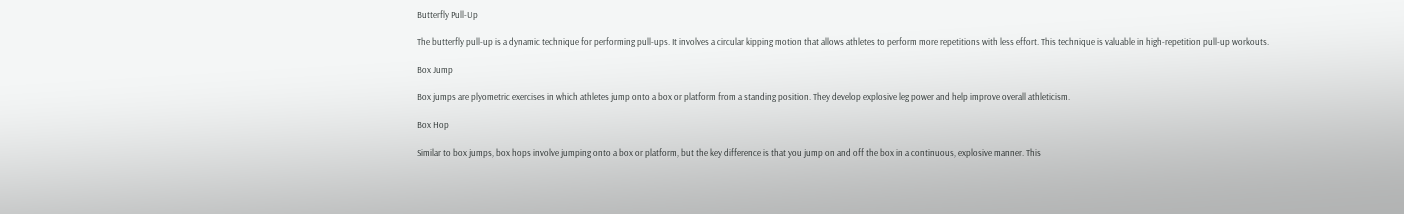Butterfly Pull-Up

The butterfly pull-up is a dynamic technique for performing pull-ups. It involves a circular kipping motion that allows athletes to perform more repetitions with less effort. This technique is valuable in high-repetition pull-up workouts.

Box Jump

Box jumps are plyometric exercises in which athletes jump onto a box or platform from a standing position. They develop explosive leg power and help improve overall athleticism.

Box Hop

Similar to box jumps, box hops involve jumping onto a box or platform, but the key difference is that you jump on and off the box in a continuous, explosive manner. This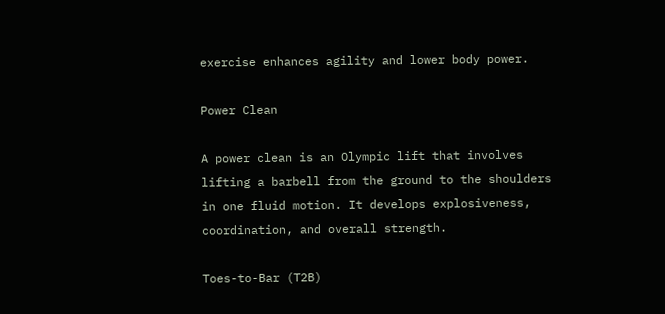exercise enhances agility and lower body power.

Power Clean

A power clean is an Olympic lift that involves lifting a barbell from the ground to the shoulders in one fluid motion. It develops explosiveness, coordination, and overall strength.

Toes-to-Bar (T2B)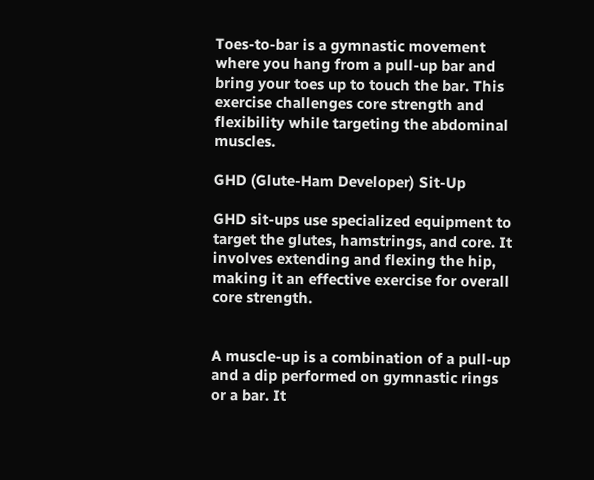Toes-to-bar is a gymnastic movement where you hang from a pull-up bar and bring your toes up to touch the bar. This exercise challenges core strength and flexibility while targeting the abdominal muscles.

GHD (Glute-Ham Developer) Sit-Up

GHD sit-ups use specialized equipment to target the glutes, hamstrings, and core. It involves extending and flexing the hip, making it an effective exercise for overall core strength.


A muscle-up is a combination of a pull-up and a dip performed on gymnastic rings or a bar. It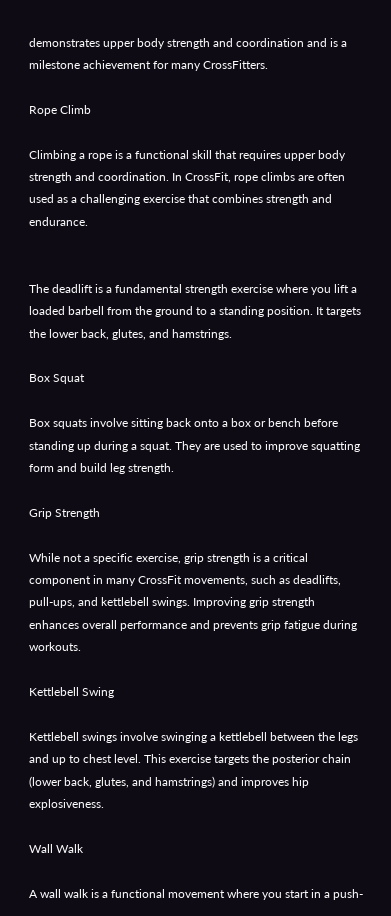demonstrates upper body strength and coordination and is a milestone achievement for many CrossFitters.

Rope Climb

Climbing a rope is a functional skill that requires upper body strength and coordination. In CrossFit, rope climbs are often used as a challenging exercise that combines strength and endurance.


The deadlift is a fundamental strength exercise where you lift a loaded barbell from the ground to a standing position. It targets the lower back, glutes, and hamstrings.

Box Squat

Box squats involve sitting back onto a box or bench before standing up during a squat. They are used to improve squatting form and build leg strength.

Grip Strength

While not a specific exercise, grip strength is a critical component in many CrossFit movements, such as deadlifts, pull-ups, and kettlebell swings. Improving grip strength enhances overall performance and prevents grip fatigue during workouts.

Kettlebell Swing

Kettlebell swings involve swinging a kettlebell between the legs and up to chest level. This exercise targets the posterior chain (lower back, glutes, and hamstrings) and improves hip explosiveness.

Wall Walk

A wall walk is a functional movement where you start in a push-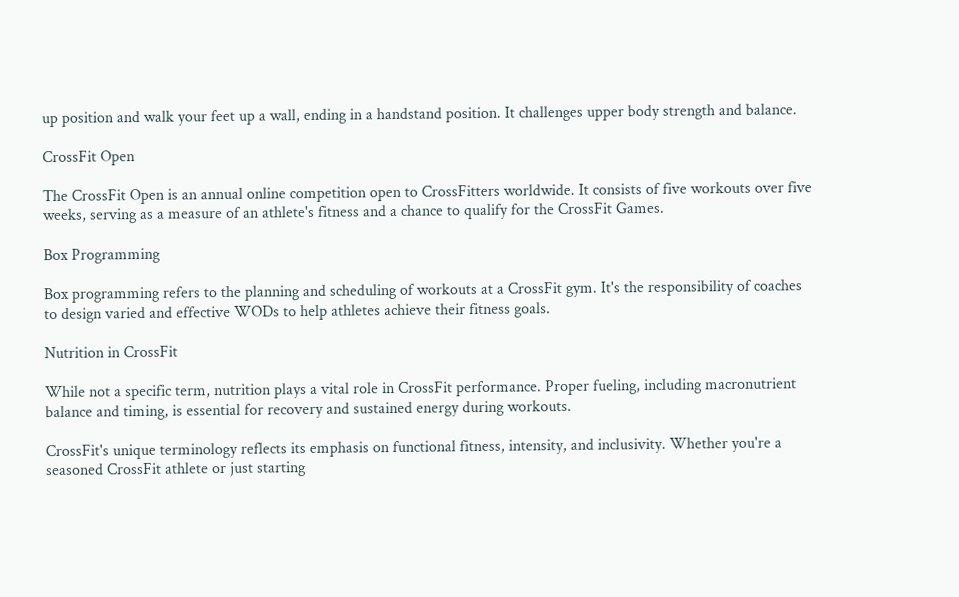up position and walk your feet up a wall, ending in a handstand position. It challenges upper body strength and balance.

CrossFit Open

The CrossFit Open is an annual online competition open to CrossFitters worldwide. It consists of five workouts over five weeks, serving as a measure of an athlete's fitness and a chance to qualify for the CrossFit Games.

Box Programming

Box programming refers to the planning and scheduling of workouts at a CrossFit gym. It's the responsibility of coaches to design varied and effective WODs to help athletes achieve their fitness goals.

Nutrition in CrossFit

While not a specific term, nutrition plays a vital role in CrossFit performance. Proper fueling, including macronutrient balance and timing, is essential for recovery and sustained energy during workouts.

CrossFit's unique terminology reflects its emphasis on functional fitness, intensity, and inclusivity. Whether you're a seasoned CrossFit athlete or just starting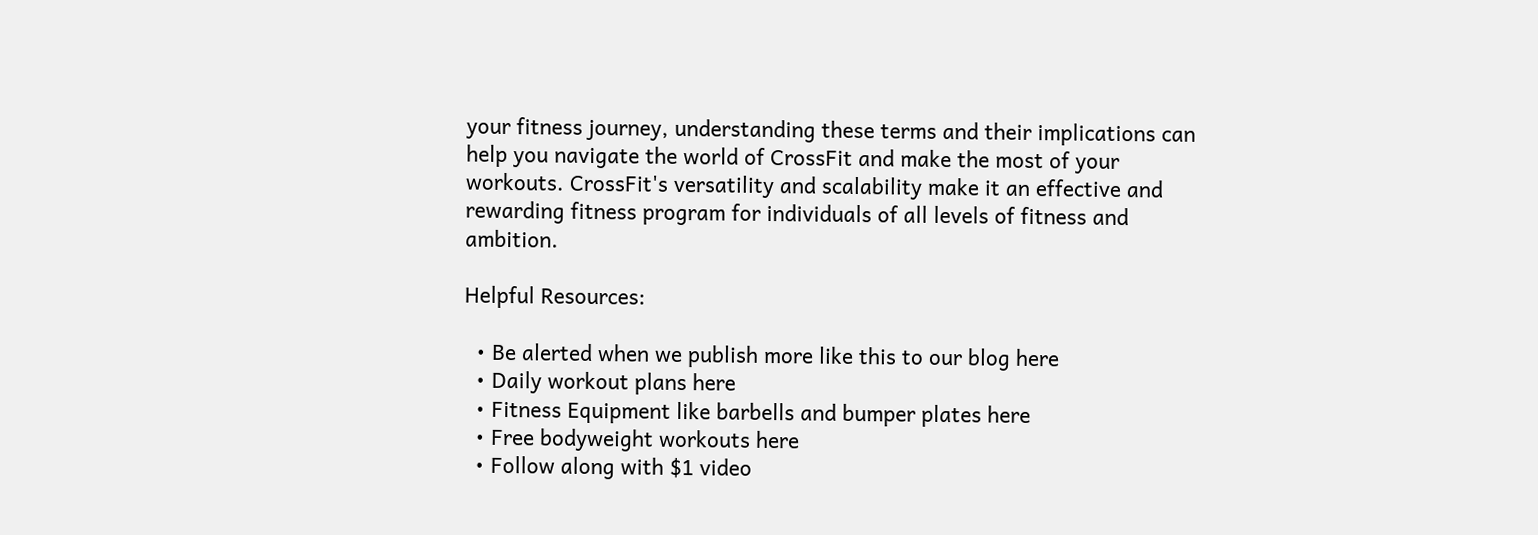your fitness journey, understanding these terms and their implications can help you navigate the world of CrossFit and make the most of your workouts. CrossFit's versatility and scalability make it an effective and rewarding fitness program for individuals of all levels of fitness and ambition.

Helpful Resources:

  • Be alerted when we publish more like this to our blog here
  • Daily workout plans here
  • Fitness Equipment like barbells and bumper plates here
  • Free bodyweight workouts here
  • Follow along with $1 video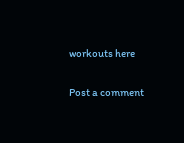workouts here

Post a comment